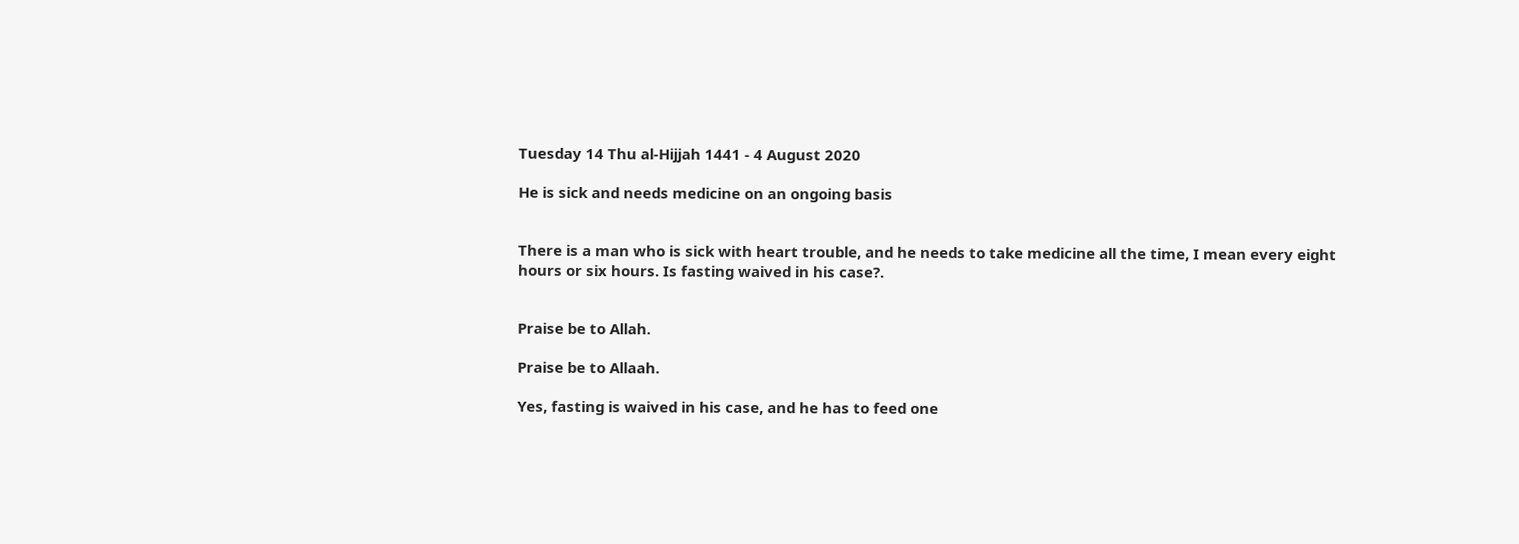Tuesday 14 Thu al-Hijjah 1441 - 4 August 2020

He is sick and needs medicine on an ongoing basis


There is a man who is sick with heart trouble, and he needs to take medicine all the time, I mean every eight hours or six hours. Is fasting waived in his case?.


Praise be to Allah.

Praise be to Allaah.

Yes, fasting is waived in his case, and he has to feed one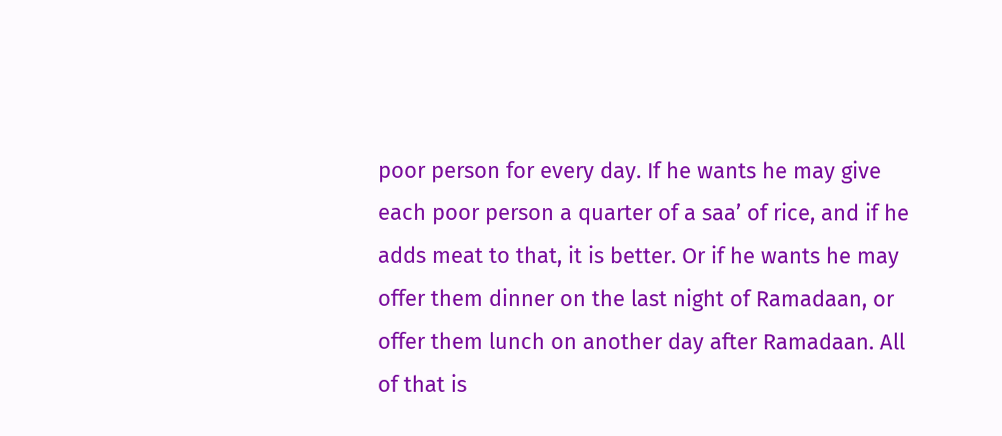poor person for every day. If he wants he may give each poor person a quarter of a saa’ of rice, and if he adds meat to that, it is better. Or if he wants he may offer them dinner on the last night of Ramadaan, or offer them lunch on another day after Ramadaan. All of that is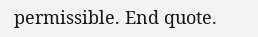permissible. End quote.